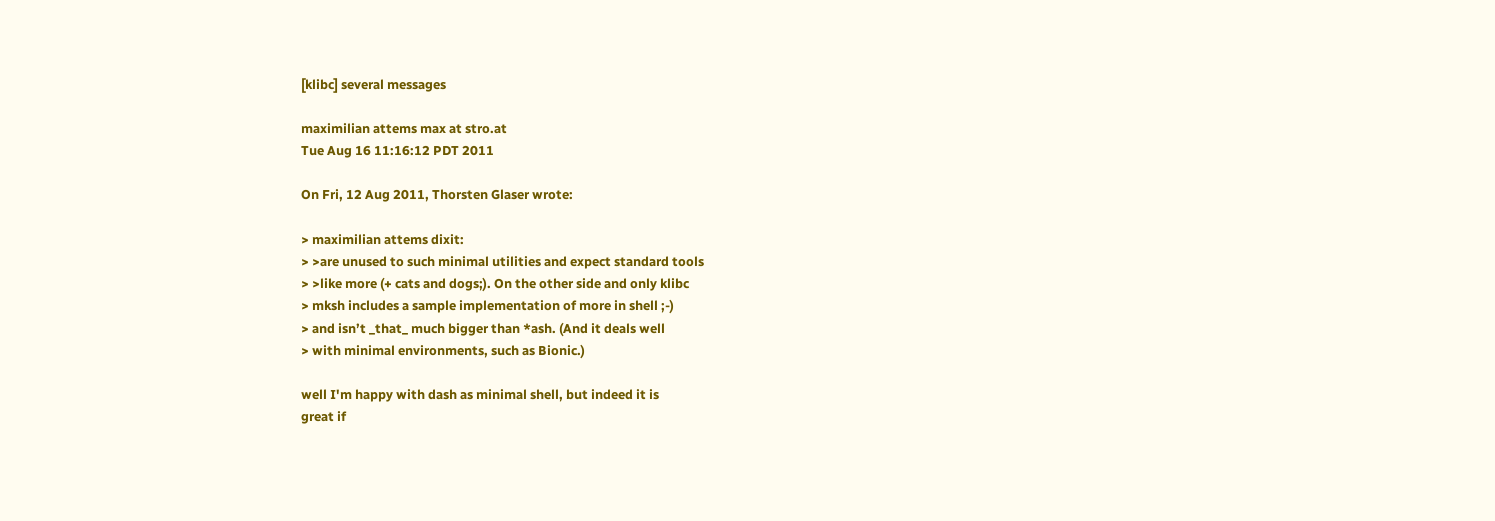[klibc] several messages

maximilian attems max at stro.at
Tue Aug 16 11:16:12 PDT 2011

On Fri, 12 Aug 2011, Thorsten Glaser wrote:

> maximilian attems dixit:
> >are unused to such minimal utilities and expect standard tools
> >like more (+ cats and dogs;). On the other side and only klibc
> mksh includes a sample implementation of more in shell ;-)
> and isn’t _that_ much bigger than *ash. (And it deals well
> with minimal environments, such as Bionic.)

well I'm happy with dash as minimal shell, but indeed it is
great if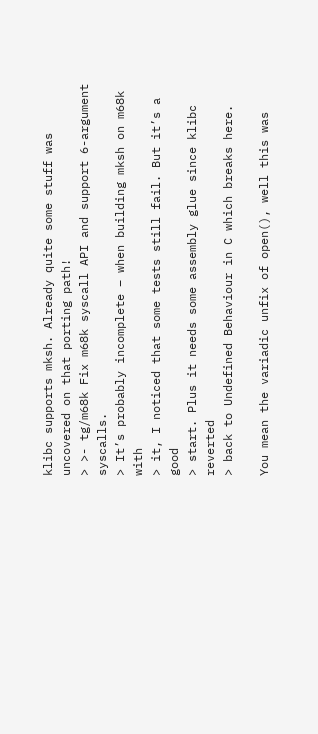klibc supports mksh. Already quite some stuff was
uncovered on that porting path!
> >- tg/m68k Fix m68k syscall API and support 6-argument syscalls.
> It’s probably incomplete – when building mksh on m68k with
> it, I noticed that some tests still fail. But it’s a good
> start. Plus it needs some assembly glue since klibc reverted
> back to Undefined Behaviour in C which breaks here.

You mean the variadic unfix of open(), well this was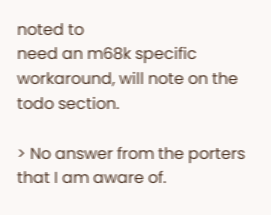noted to
need an m68k specific workaround, will note on the todo section.

> No answer from the porters that I am aware of.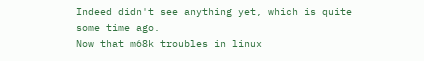Indeed didn't see anything yet, which is quite some time ago.
Now that m68k troubles in linux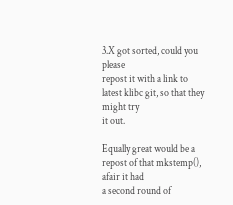3.X got sorted, could you please
repost it with a link to latest klibc git, so that they might try
it out.

Equally great would be a repost of that mkstemp(), afair it had
a second round of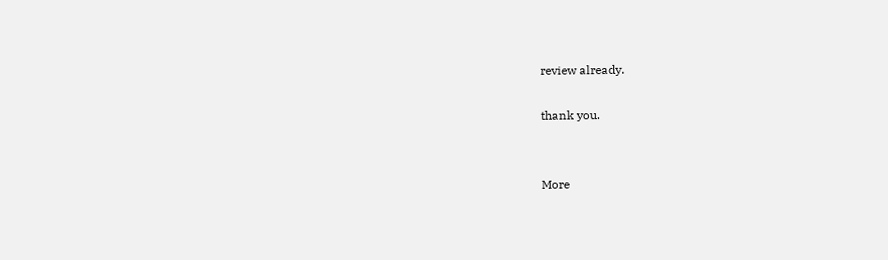review already.

thank you.


More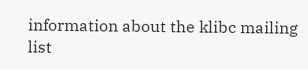information about the klibc mailing list